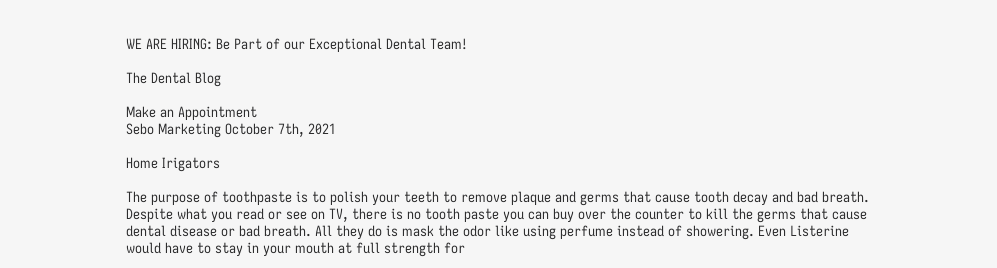WE ARE HIRING: Be Part of our Exceptional Dental Team!

The Dental Blog

Make an Appointment
Sebo Marketing October 7th, 2021

Home Irigators

The purpose of toothpaste is to polish your teeth to remove plaque and germs that cause tooth decay and bad breath. Despite what you read or see on TV, there is no tooth paste you can buy over the counter to kill the germs that cause dental disease or bad breath. All they do is mask the odor like using perfume instead of showering. Even Listerine would have to stay in your mouth at full strength for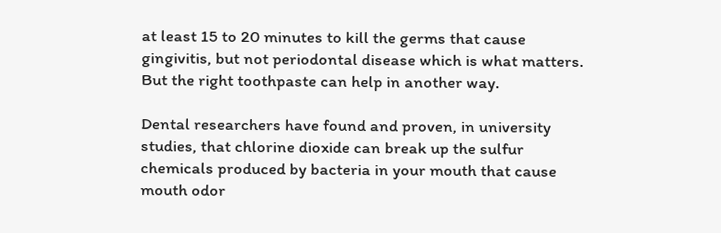at least 15 to 20 minutes to kill the germs that cause gingivitis, but not periodontal disease which is what matters. But the right toothpaste can help in another way.

Dental researchers have found and proven, in university studies, that chlorine dioxide can break up the sulfur chemicals produced by bacteria in your mouth that cause mouth odor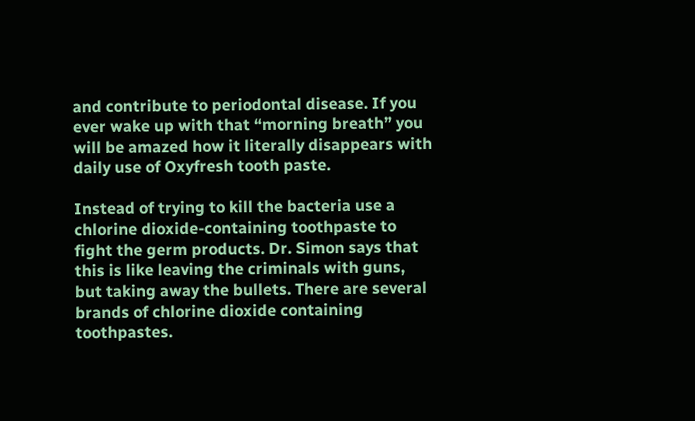and contribute to periodontal disease. If you ever wake up with that “morning breath” you will be amazed how it literally disappears with daily use of Oxyfresh tooth paste.

Instead of trying to kill the bacteria use a chlorine dioxide-containing toothpaste to fight the germ products. Dr. Simon says that this is like leaving the criminals with guns, but taking away the bullets. There are several brands of chlorine dioxide containing toothpastes.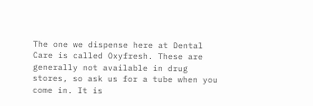The one we dispense here at Dental Care is called Oxyfresh. These are generally not available in drug stores, so ask us for a tube when you come in. It is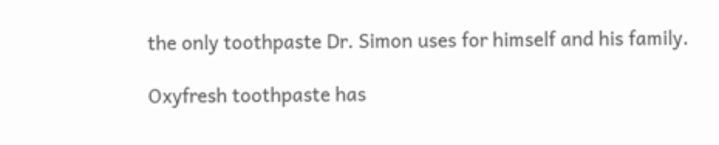the only toothpaste Dr. Simon uses for himself and his family.

Oxyfresh toothpaste has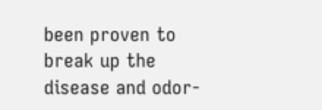been proven to break up the disease and odor-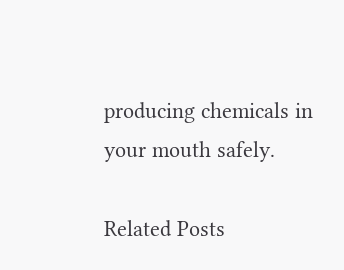producing chemicals in your mouth safely.

Related Posts